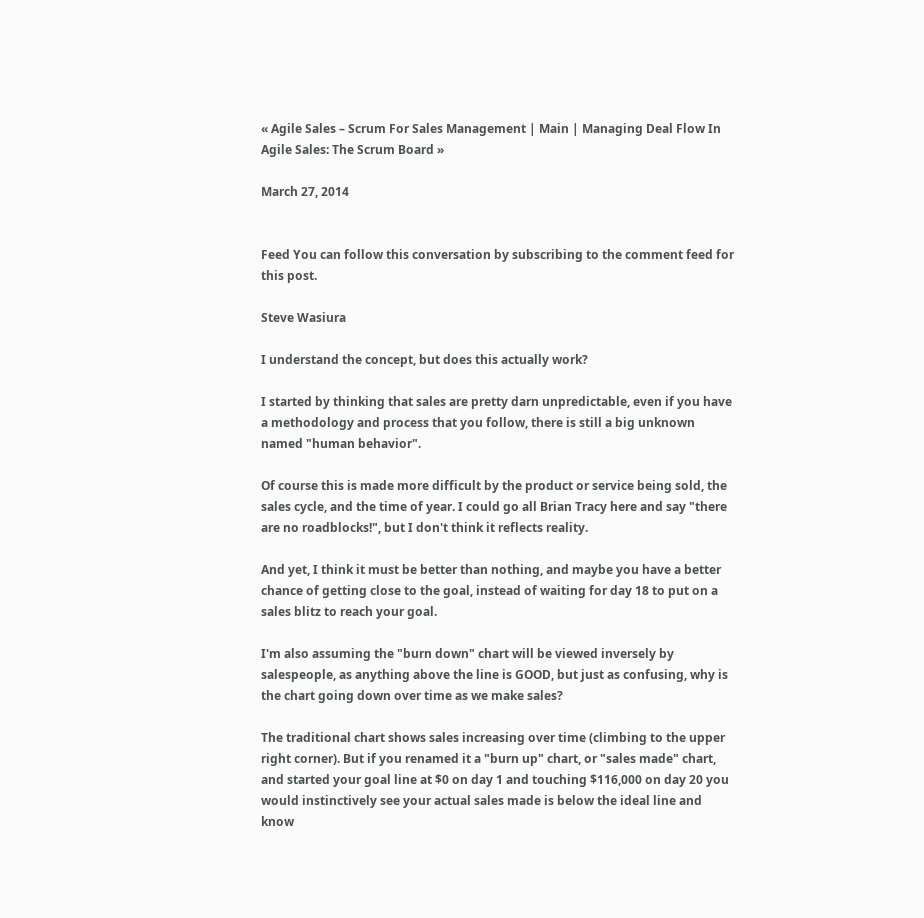« Agile Sales – Scrum For Sales Management | Main | Managing Deal Flow In Agile Sales: The Scrum Board »

March 27, 2014


Feed You can follow this conversation by subscribing to the comment feed for this post.

Steve Wasiura

I understand the concept, but does this actually work?

I started by thinking that sales are pretty darn unpredictable, even if you have a methodology and process that you follow, there is still a big unknown named "human behavior".

Of course this is made more difficult by the product or service being sold, the sales cycle, and the time of year. I could go all Brian Tracy here and say "there are no roadblocks!", but I don't think it reflects reality.

And yet, I think it must be better than nothing, and maybe you have a better chance of getting close to the goal, instead of waiting for day 18 to put on a sales blitz to reach your goal.

I'm also assuming the "burn down" chart will be viewed inversely by salespeople, as anything above the line is GOOD, but just as confusing, why is the chart going down over time as we make sales?

The traditional chart shows sales increasing over time (climbing to the upper right corner). But if you renamed it a "burn up" chart, or "sales made" chart, and started your goal line at $0 on day 1 and touching $116,000 on day 20 you would instinctively see your actual sales made is below the ideal line and know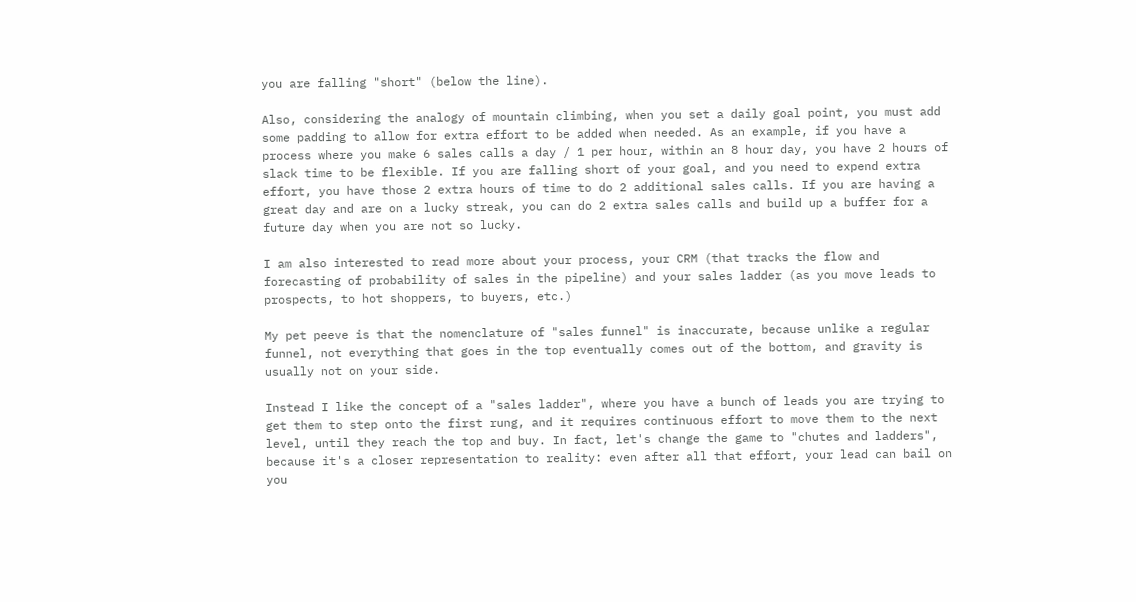you are falling "short" (below the line).

Also, considering the analogy of mountain climbing, when you set a daily goal point, you must add some padding to allow for extra effort to be added when needed. As an example, if you have a process where you make 6 sales calls a day / 1 per hour, within an 8 hour day, you have 2 hours of slack time to be flexible. If you are falling short of your goal, and you need to expend extra effort, you have those 2 extra hours of time to do 2 additional sales calls. If you are having a great day and are on a lucky streak, you can do 2 extra sales calls and build up a buffer for a future day when you are not so lucky.

I am also interested to read more about your process, your CRM (that tracks the flow and forecasting of probability of sales in the pipeline) and your sales ladder (as you move leads to prospects, to hot shoppers, to buyers, etc.)

My pet peeve is that the nomenclature of "sales funnel" is inaccurate, because unlike a regular funnel, not everything that goes in the top eventually comes out of the bottom, and gravity is usually not on your side.

Instead I like the concept of a "sales ladder", where you have a bunch of leads you are trying to get them to step onto the first rung, and it requires continuous effort to move them to the next level, until they reach the top and buy. In fact, let's change the game to "chutes and ladders", because it's a closer representation to reality: even after all that effort, your lead can bail on you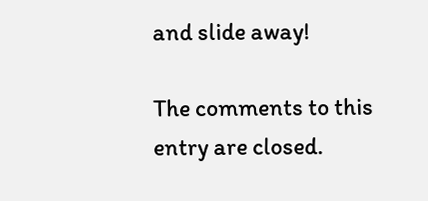and slide away!

The comments to this entry are closed.